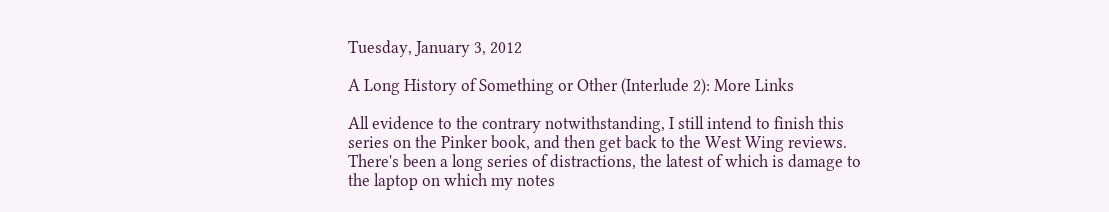Tuesday, January 3, 2012

A Long History of Something or Other (Interlude 2): More Links

All evidence to the contrary notwithstanding, I still intend to finish this series on the Pinker book, and then get back to the West Wing reviews. There's been a long series of distractions, the latest of which is damage to the laptop on which my notes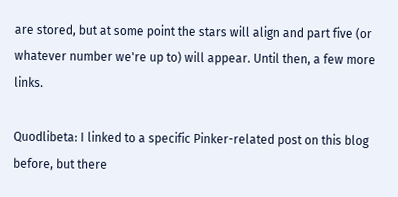are stored, but at some point the stars will align and part five (or whatever number we're up to) will appear. Until then, a few more links.

Quodlibeta: I linked to a specific Pinker-related post on this blog before, but there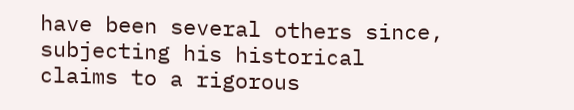have been several others since, subjecting his historical claims to a rigorous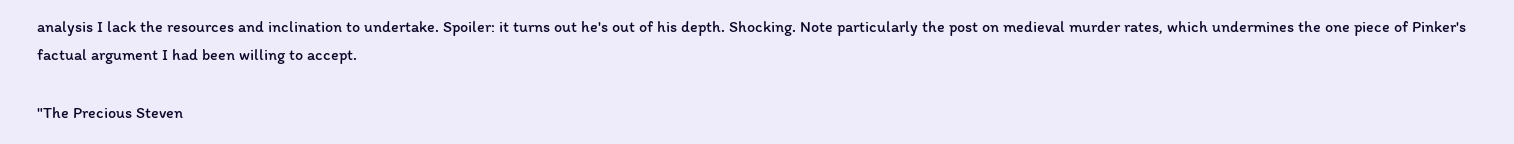analysis I lack the resources and inclination to undertake. Spoiler: it turns out he's out of his depth. Shocking. Note particularly the post on medieval murder rates, which undermines the one piece of Pinker's factual argument I had been willing to accept.

"The Precious Steven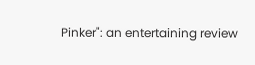Pinker": an entertaining review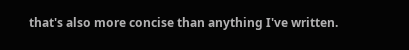that's also more concise than anything I've written.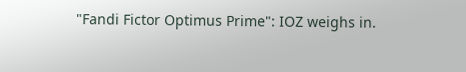"Fandi Fictor Optimus Prime": IOZ weighs in.